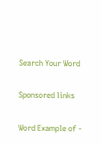Search Your Word

Sponsored links

Word Example of -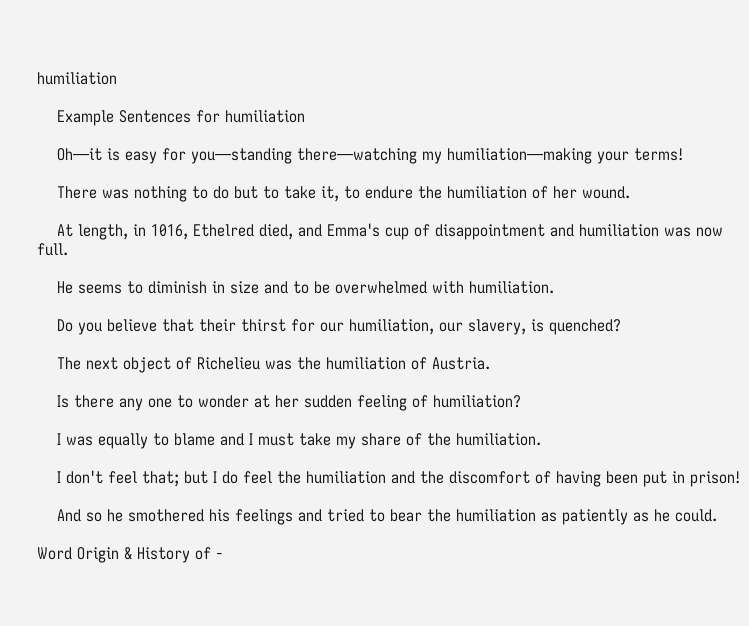humiliation

    Example Sentences for humiliation

    Oh—it is easy for you—standing there—watching my humiliation—making your terms!

    There was nothing to do but to take it, to endure the humiliation of her wound.

    At length, in 1016, Ethelred died, and Emma's cup of disappointment and humiliation was now full.

    He seems to diminish in size and to be overwhelmed with humiliation.

    Do you believe that their thirst for our humiliation, our slavery, is quenched?

    The next object of Richelieu was the humiliation of Austria.

    Is there any one to wonder at her sudden feeling of humiliation?

    I was equally to blame and I must take my share of the humiliation.

    I don't feel that; but I do feel the humiliation and the discomfort of having been put in prison!

    And so he smothered his feelings and tried to bear the humiliation as patiently as he could.

Word Origin & History of -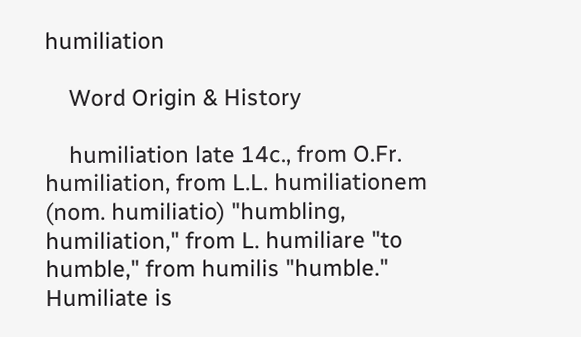humiliation

    Word Origin & History

    humiliation late 14c., from O.Fr. humiliation, from L.L. humiliationem (nom. humiliatio) "humbling, humiliation," from L. humiliare "to humble," from humilis "humble." Humiliate is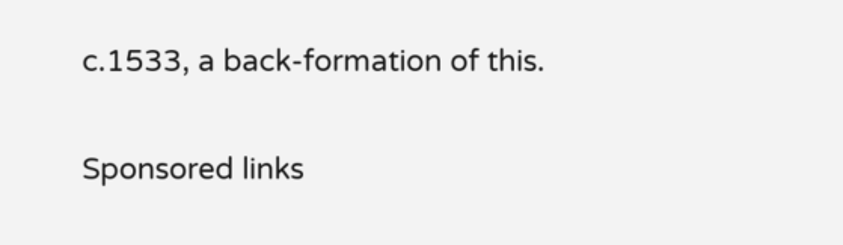c.1533, a back-formation of this.

Sponsored links